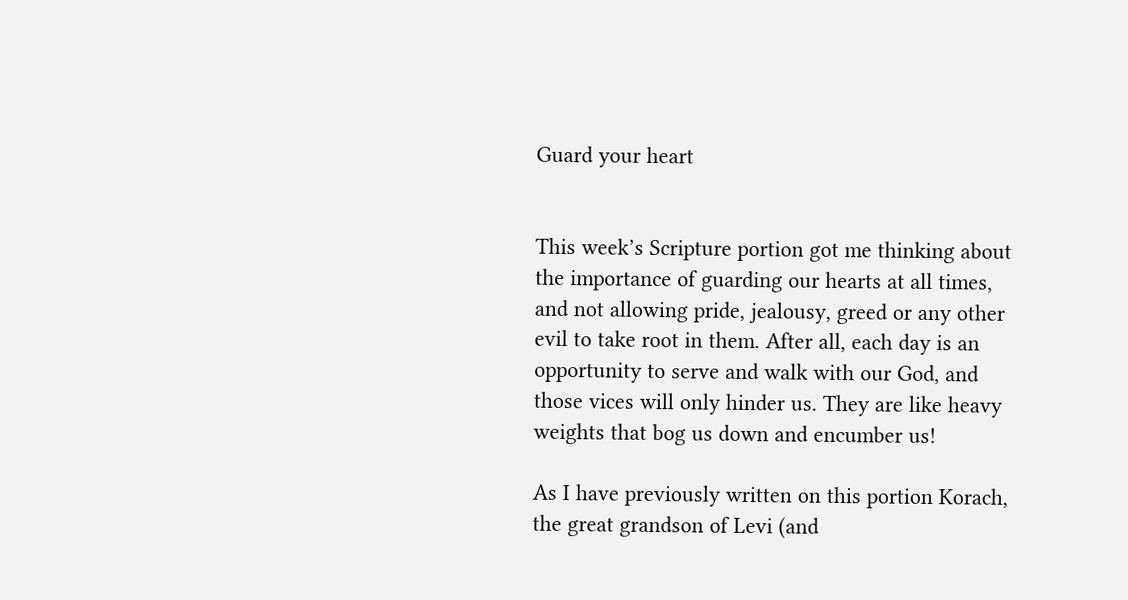Guard your heart


This week’s Scripture portion got me thinking about the importance of guarding our hearts at all times, and not allowing pride, jealousy, greed or any other evil to take root in them. After all, each day is an opportunity to serve and walk with our God, and those vices will only hinder us. They are like heavy weights that bog us down and encumber us!

As I have previously written on this portion Korach, the great grandson of Levi (and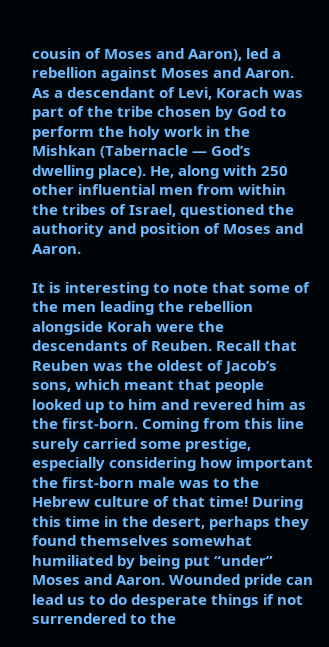cousin of Moses and Aaron), led a rebellion against Moses and Aaron. As a descendant of Levi, Korach was part of the tribe chosen by God to perform the holy work in the Mishkan (Tabernacle — God’s dwelling place). He, along with 250 other influential men from within the tribes of Israel, questioned the authority and position of Moses and Aaron.

It is interesting to note that some of the men leading the rebellion alongside Korah were the descendants of Reuben. Recall that Reuben was the oldest of Jacob’s sons, which meant that people looked up to him and revered him as the first-born. Coming from this line surely carried some prestige, especially considering how important the first-born male was to the Hebrew culture of that time! During this time in the desert, perhaps they found themselves somewhat humiliated by being put “under” Moses and Aaron. Wounded pride can lead us to do desperate things if not surrendered to the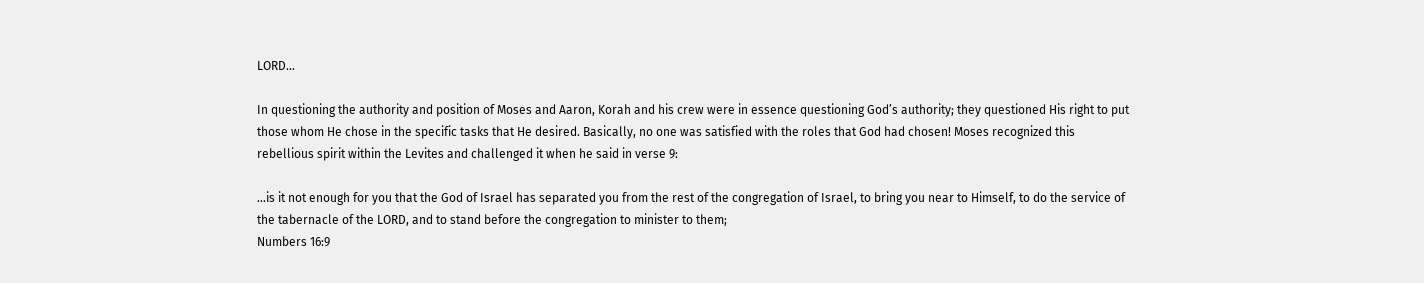LORD…

In questioning the authority and position of Moses and Aaron, Korah and his crew were in essence questioning God’s authority; they questioned His right to put those whom He chose in the specific tasks that He desired. Basically, no one was satisfied with the roles that God had chosen! Moses recognized this rebellious spirit within the Levites and challenged it when he said in verse 9:

…is it not enough for you that the God of Israel has separated you from the rest of the congregation of Israel, to bring you near to Himself, to do the service of the tabernacle of the LORD, and to stand before the congregation to minister to them;
Numbers 16:9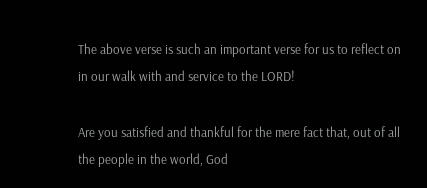The above verse is such an important verse for us to reflect on in our walk with and service to the LORD!

Are you satisfied and thankful for the mere fact that, out of all the people in the world, God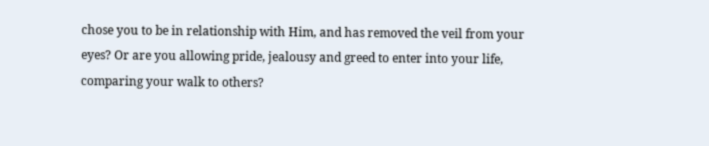chose you to be in relationship with Him, and has removed the veil from your eyes? Or are you allowing pride, jealousy and greed to enter into your life, comparing your walk to others?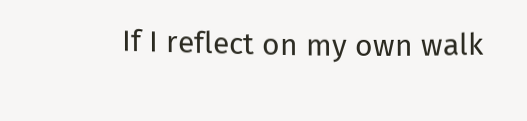If I reflect on my own walk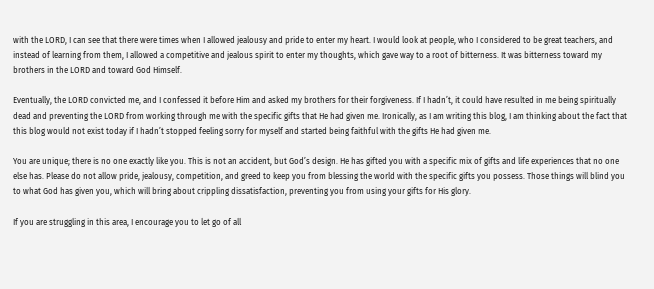with the LORD, I can see that there were times when I allowed jealousy and pride to enter my heart. I would look at people, who I considered to be great teachers, and instead of learning from them, I allowed a competitive and jealous spirit to enter my thoughts, which gave way to a root of bitterness. It was bitterness toward my brothers in the LORD and toward God Himself.

Eventually, the LORD convicted me, and I confessed it before Him and asked my brothers for their forgiveness. If I hadn’t, it could have resulted in me being spiritually dead and preventing the LORD from working through me with the specific gifts that He had given me. Ironically, as I am writing this blog, I am thinking about the fact that this blog would not exist today if I hadn’t stopped feeling sorry for myself and started being faithful with the gifts He had given me.

You are unique; there is no one exactly like you. This is not an accident, but God’s design. He has gifted you with a specific mix of gifts and life experiences that no one else has. Please do not allow pride, jealousy, competition, and greed to keep you from blessing the world with the specific gifts you possess. Those things will blind you to what God has given you, which will bring about crippling dissatisfaction, preventing you from using your gifts for His glory.

If you are struggling in this area, I encourage you to let go of all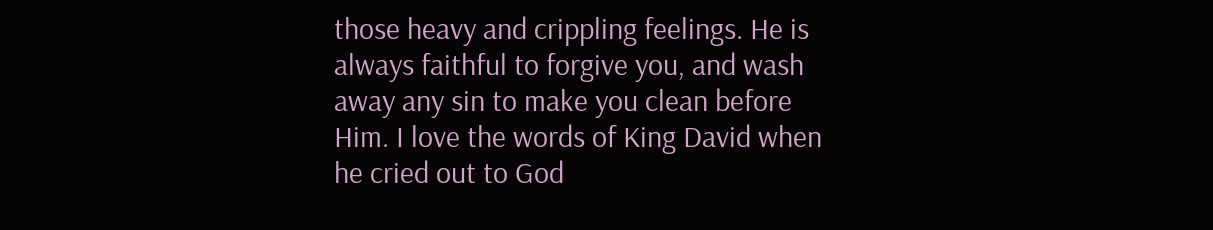those heavy and crippling feelings. He is always faithful to forgive you, and wash away any sin to make you clean before Him. I love the words of King David when he cried out to God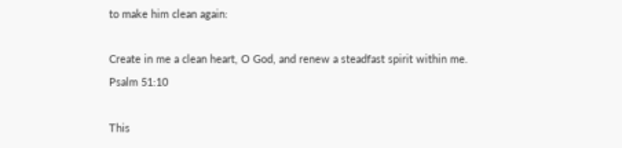to make him clean again:

Create in me a clean heart, O God, and renew a steadfast spirit within me.
Psalm 51:10

This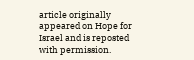article originally appeared on Hope for Israel and is reposted with permission.